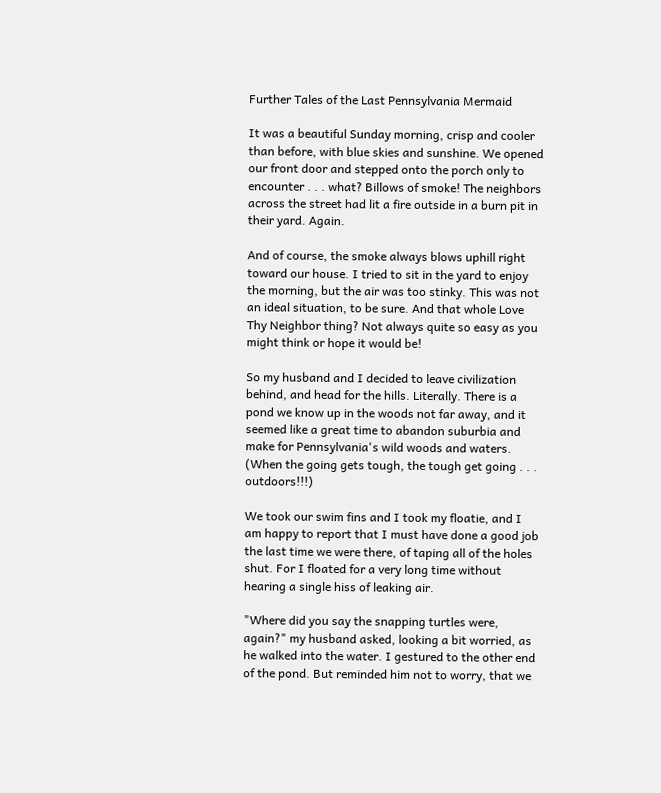Further Tales of the Last Pennsylvania Mermaid

It was a beautiful Sunday morning, crisp and cooler than before, with blue skies and sunshine. We opened our front door and stepped onto the porch only to encounter . . . what? Billows of smoke! The neighbors across the street had lit a fire outside in a burn pit in their yard. Again.

And of course, the smoke always blows uphill right toward our house. I tried to sit in the yard to enjoy the morning, but the air was too stinky. This was not an ideal situation, to be sure. And that whole Love Thy Neighbor thing? Not always quite so easy as you might think or hope it would be!

So my husband and I decided to leave civilization behind, and head for the hills. Literally. There is a pond we know up in the woods not far away, and it seemed like a great time to abandon suburbia and make for Pennsylvania's wild woods and waters. (When the going gets tough, the tough get going . . . outdoors!!!)

We took our swim fins and I took my floatie, and I am happy to report that I must have done a good job the last time we were there, of taping all of the holes shut. For I floated for a very long time without hearing a single hiss of leaking air.

"Where did you say the snapping turtles were, again?" my husband asked, looking a bit worried, as he walked into the water. I gestured to the other end of the pond. But reminded him not to worry, that we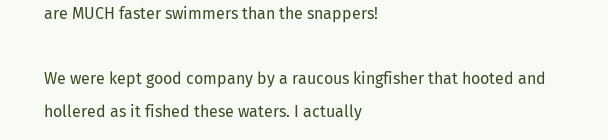are MUCH faster swimmers than the snappers!

We were kept good company by a raucous kingfisher that hooted and hollered as it fished these waters. I actually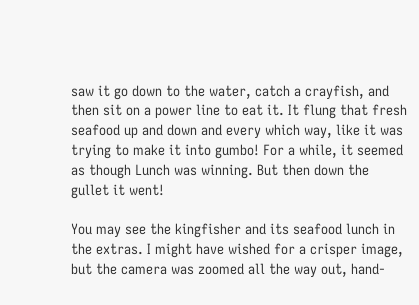saw it go down to the water, catch a crayfish, and then sit on a power line to eat it. It flung that fresh seafood up and down and every which way, like it was trying to make it into gumbo! For a while, it seemed as though Lunch was winning. But then down the gullet it went!

You may see the kingfisher and its seafood lunch in the extras. I might have wished for a crisper image, but the camera was zoomed all the way out, hand-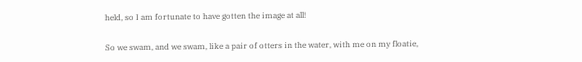held, so I am fortunate to have gotten the image at all!

So we swam, and we swam, like a pair of otters in the water, with me on my floatie,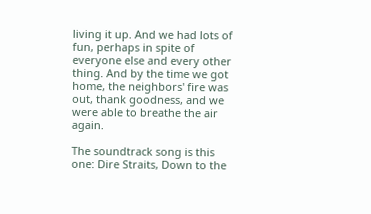living it up. And we had lots of fun, perhaps in spite of everyone else and every other thing. And by the time we got home, the neighbors' fire was out, thank goodness, and we were able to breathe the air again.

The soundtrack song is this one: Dire Straits, Down to the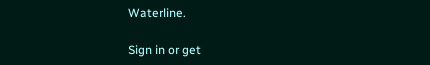Waterline.

Sign in or get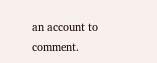an account to comment.